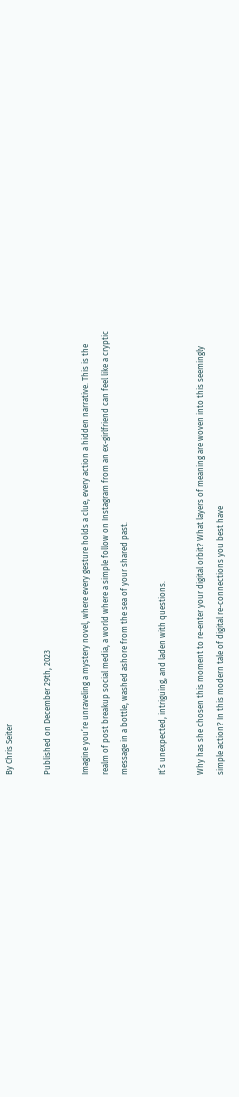By Chris Seiter

Published on December 29th, 2023

Imagine you’re unraveling a mystery novel, where every gesture holds a clue, every action a hidden narrative. This is the realm of post breakup social media, a world where a simple follow on Instagram from an ex-girlfriend can feel like a cryptic message in a bottle, washed ashore from the sea of your shared past.

It’s unexpected, intriguing, and laden with questions.

Why has she chosen this moment to re-enter your digital orbit? What layers of meaning are woven into this seemingly simple action? In this modern tale of digital re-connections you best have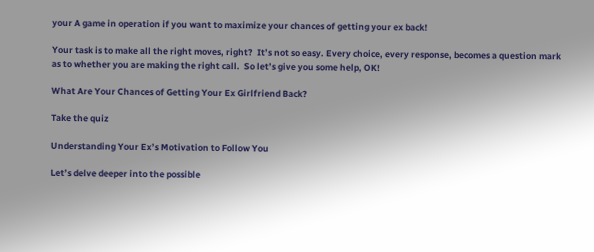your A game in operation if you want to maximize your chances of getting your ex back!

Your task is to make all the right moves, right?  It’s not so easy. Every choice, every response, becomes a question mark as to whether you are making the right call.  So let’s give you some help, OK!

What Are Your Chances of Getting Your Ex Girlfriend Back?

Take the quiz

Understanding Your Ex’s Motivation to Follow You

Let’s delve deeper into the possible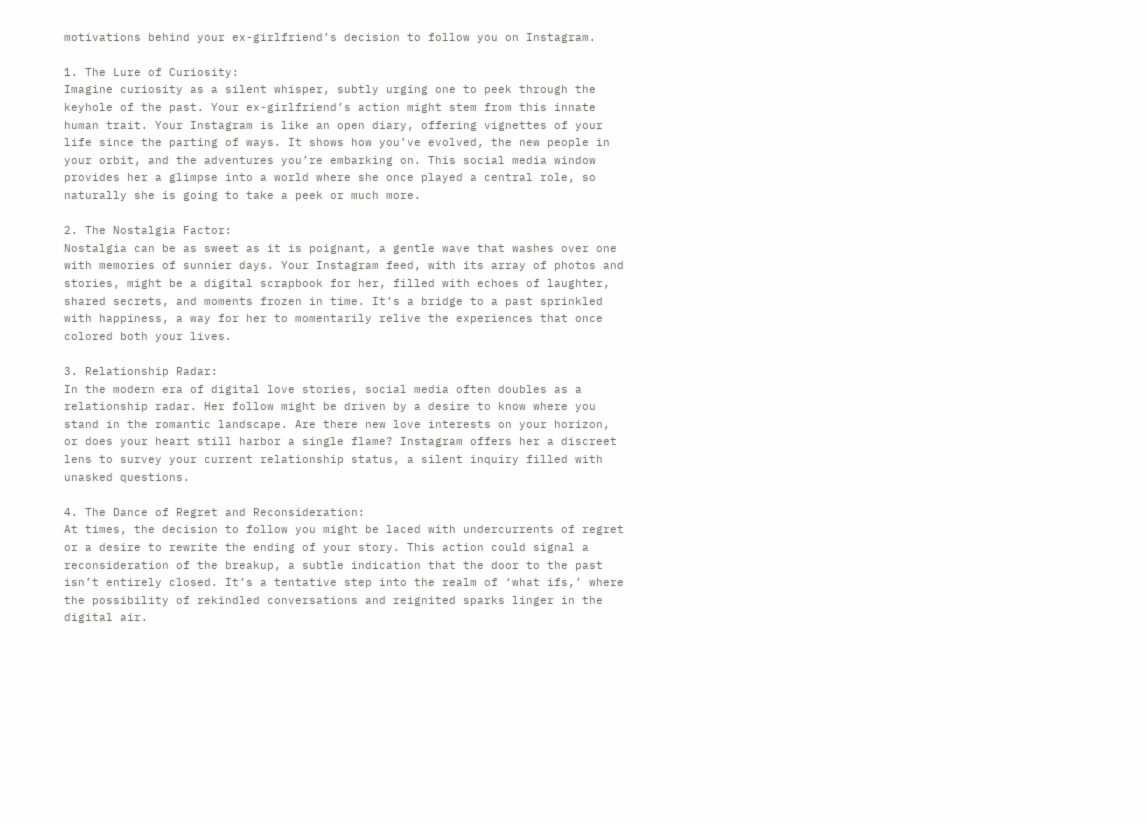motivations behind your ex-girlfriend’s decision to follow you on Instagram.

1. The Lure of Curiosity:
Imagine curiosity as a silent whisper, subtly urging one to peek through the keyhole of the past. Your ex-girlfriend’s action might stem from this innate human trait. Your Instagram is like an open diary, offering vignettes of your life since the parting of ways. It shows how you’ve evolved, the new people in your orbit, and the adventures you’re embarking on. This social media window provides her a glimpse into a world where she once played a central role, so naturally she is going to take a peek or much more.

2. The Nostalgia Factor:
Nostalgia can be as sweet as it is poignant, a gentle wave that washes over one with memories of sunnier days. Your Instagram feed, with its array of photos and stories, might be a digital scrapbook for her, filled with echoes of laughter, shared secrets, and moments frozen in time. It’s a bridge to a past sprinkled with happiness, a way for her to momentarily relive the experiences that once colored both your lives.

3. Relationship Radar:
In the modern era of digital love stories, social media often doubles as a relationship radar. Her follow might be driven by a desire to know where you stand in the romantic landscape. Are there new love interests on your horizon, or does your heart still harbor a single flame? Instagram offers her a discreet lens to survey your current relationship status, a silent inquiry filled with unasked questions.

4. The Dance of Regret and Reconsideration:
At times, the decision to follow you might be laced with undercurrents of regret or a desire to rewrite the ending of your story. This action could signal a reconsideration of the breakup, a subtle indication that the door to the past isn’t entirely closed. It’s a tentative step into the realm of ‘what ifs,’ where the possibility of rekindled conversations and reignited sparks linger in the digital air.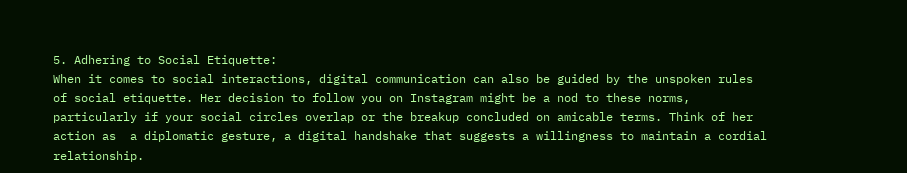5. Adhering to Social Etiquette:
When it comes to social interactions, digital communication can also be guided by the unspoken rules of social etiquette. Her decision to follow you on Instagram might be a nod to these norms, particularly if your social circles overlap or the breakup concluded on amicable terms. Think of her action as  a diplomatic gesture, a digital handshake that suggests a willingness to maintain a cordial relationship.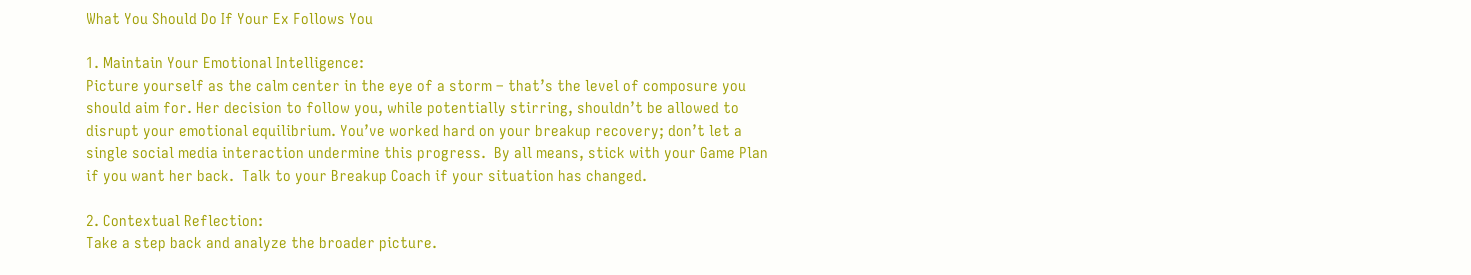What You Should Do If Your Ex Follows You

1. Maintain Your Emotional Intelligence:
Picture yourself as the calm center in the eye of a storm – that’s the level of composure you should aim for. Her decision to follow you, while potentially stirring, shouldn’t be allowed to disrupt your emotional equilibrium. You’ve worked hard on your breakup recovery; don’t let a single social media interaction undermine this progress.  By all means, stick with your Game Plan if you want her back.  Talk to your Breakup Coach if your situation has changed.

2. Contextual Reflection:
Take a step back and analyze the broader picture.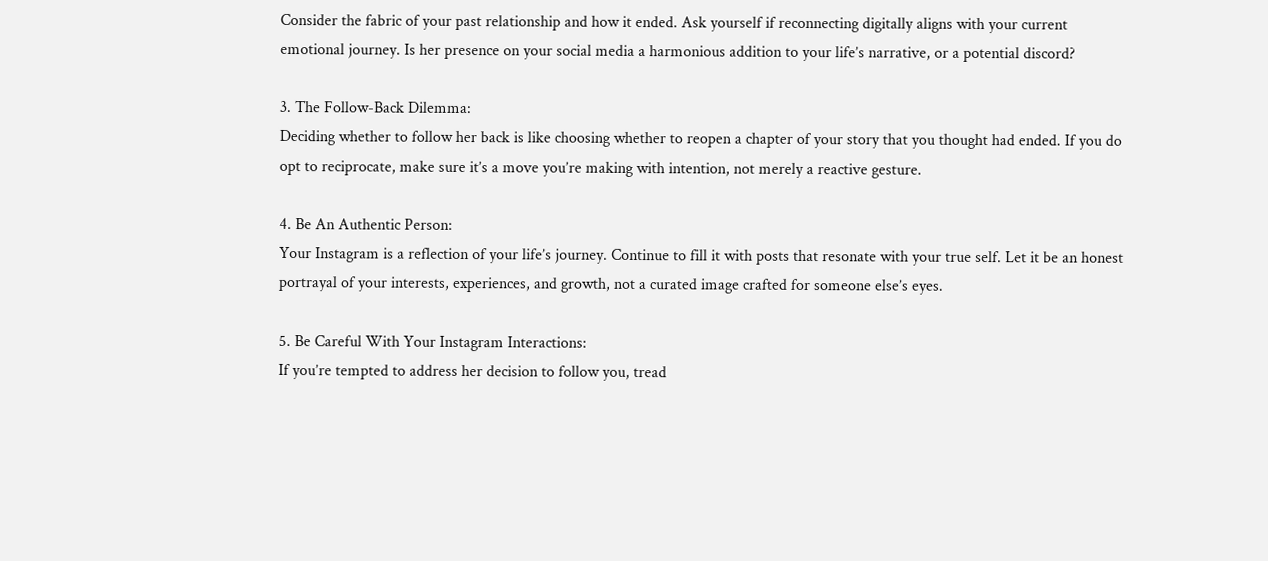Consider the fabric of your past relationship and how it ended. Ask yourself if reconnecting digitally aligns with your current emotional journey. Is her presence on your social media a harmonious addition to your life’s narrative, or a potential discord?

3. The Follow-Back Dilemma:
Deciding whether to follow her back is like choosing whether to reopen a chapter of your story that you thought had ended. If you do opt to reciprocate, make sure it’s a move you’re making with intention, not merely a reactive gesture.

4. Be An Authentic Person:
Your Instagram is a reflection of your life’s journey. Continue to fill it with posts that resonate with your true self. Let it be an honest portrayal of your interests, experiences, and growth, not a curated image crafted for someone else’s eyes.

5. Be Careful With Your Instagram Interactions:
If you’re tempted to address her decision to follow you, tread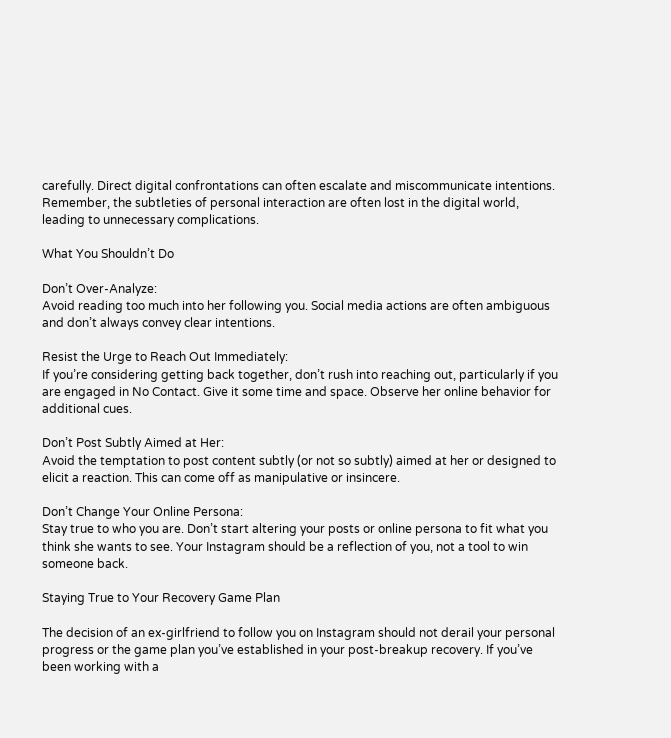carefully. Direct digital confrontations can often escalate and miscommunicate intentions. Remember, the subtleties of personal interaction are often lost in the digital world, leading to unnecessary complications.

What You Shouldn’t Do

Don’t Over-Analyze:
Avoid reading too much into her following you. Social media actions are often ambiguous and don’t always convey clear intentions.

Resist the Urge to Reach Out Immediately:
If you’re considering getting back together, don’t rush into reaching out, particularly if you are engaged in No Contact. Give it some time and space. Observe her online behavior for additional cues.

Don’t Post Subtly Aimed at Her:
Avoid the temptation to post content subtly (or not so subtly) aimed at her or designed to elicit a reaction. This can come off as manipulative or insincere.

Don’t Change Your Online Persona:
Stay true to who you are. Don’t start altering your posts or online persona to fit what you think she wants to see. Your Instagram should be a reflection of you, not a tool to win someone back.

Staying True to Your Recovery Game Plan

The decision of an ex-girlfriend to follow you on Instagram should not derail your personal progress or the game plan you’ve established in your post-breakup recovery. If you’ve been working with a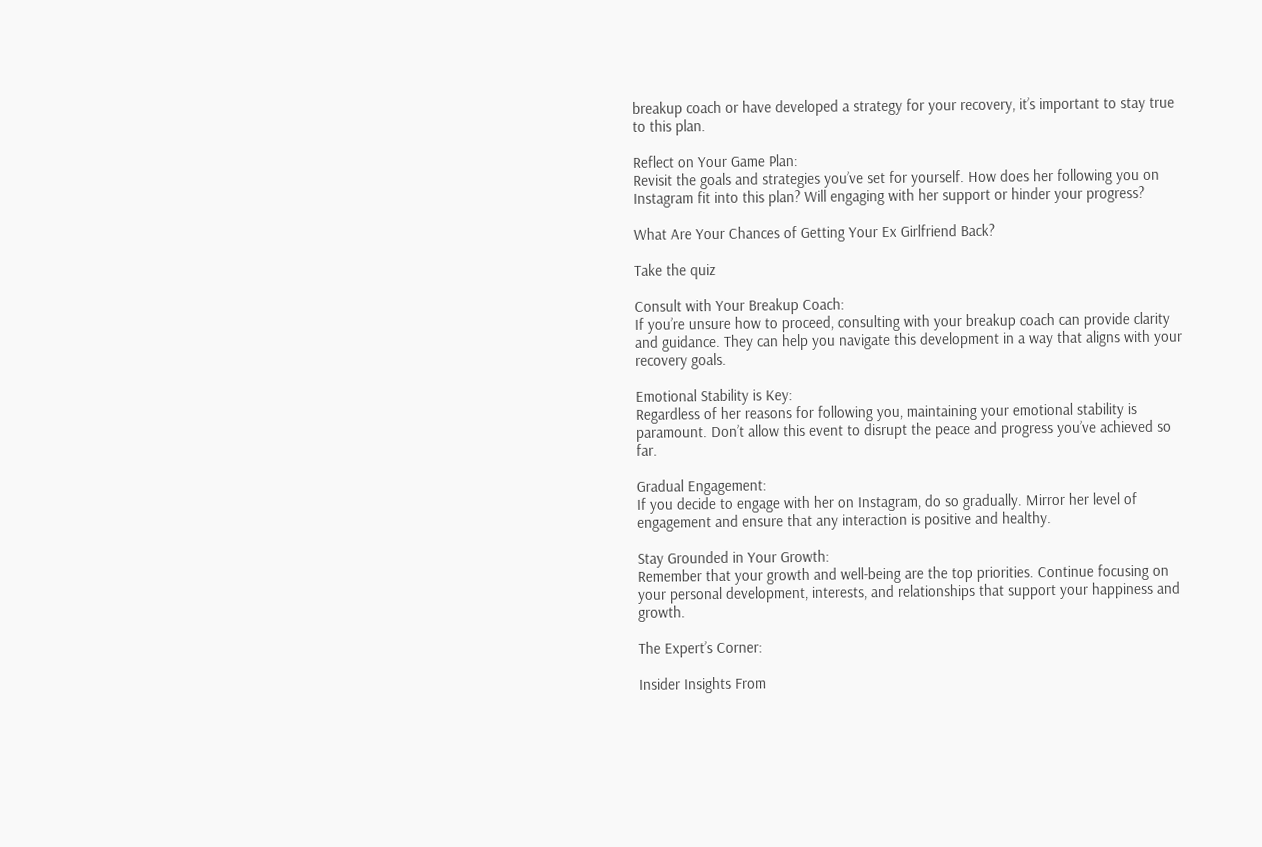breakup coach or have developed a strategy for your recovery, it’s important to stay true to this plan.

Reflect on Your Game Plan:
Revisit the goals and strategies you’ve set for yourself. How does her following you on Instagram fit into this plan? Will engaging with her support or hinder your progress?

What Are Your Chances of Getting Your Ex Girlfriend Back?

Take the quiz

Consult with Your Breakup Coach:
If you’re unsure how to proceed, consulting with your breakup coach can provide clarity and guidance. They can help you navigate this development in a way that aligns with your recovery goals.

Emotional Stability is Key:
Regardless of her reasons for following you, maintaining your emotional stability is paramount. Don’t allow this event to disrupt the peace and progress you’ve achieved so far.

Gradual Engagement:
If you decide to engage with her on Instagram, do so gradually. Mirror her level of engagement and ensure that any interaction is positive and healthy.

Stay Grounded in Your Growth:
Remember that your growth and well-being are the top priorities. Continue focusing on your personal development, interests, and relationships that support your happiness and growth.

The Expert’s Corner:

Insider Insights From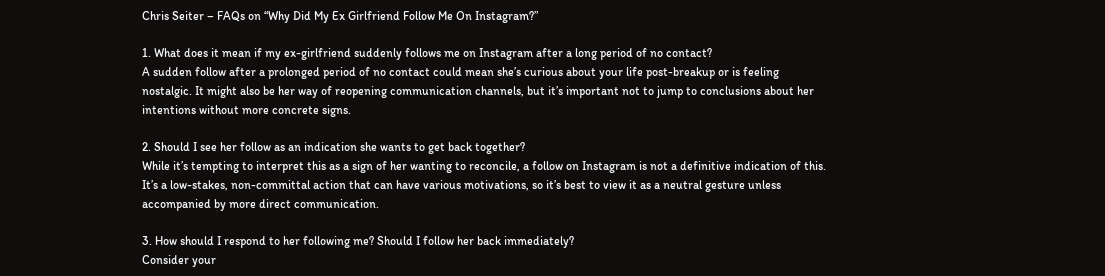Chris Seiter – FAQs on “Why Did My Ex Girlfriend Follow Me On Instagram?”

1. What does it mean if my ex-girlfriend suddenly follows me on Instagram after a long period of no contact?
A sudden follow after a prolonged period of no contact could mean she’s curious about your life post-breakup or is feeling nostalgic. It might also be her way of reopening communication channels, but it’s important not to jump to conclusions about her intentions without more concrete signs.

2. Should I see her follow as an indication she wants to get back together?
While it’s tempting to interpret this as a sign of her wanting to reconcile, a follow on Instagram is not a definitive indication of this. It’s a low-stakes, non-committal action that can have various motivations, so it’s best to view it as a neutral gesture unless accompanied by more direct communication.

3. How should I respond to her following me? Should I follow her back immediately?
Consider your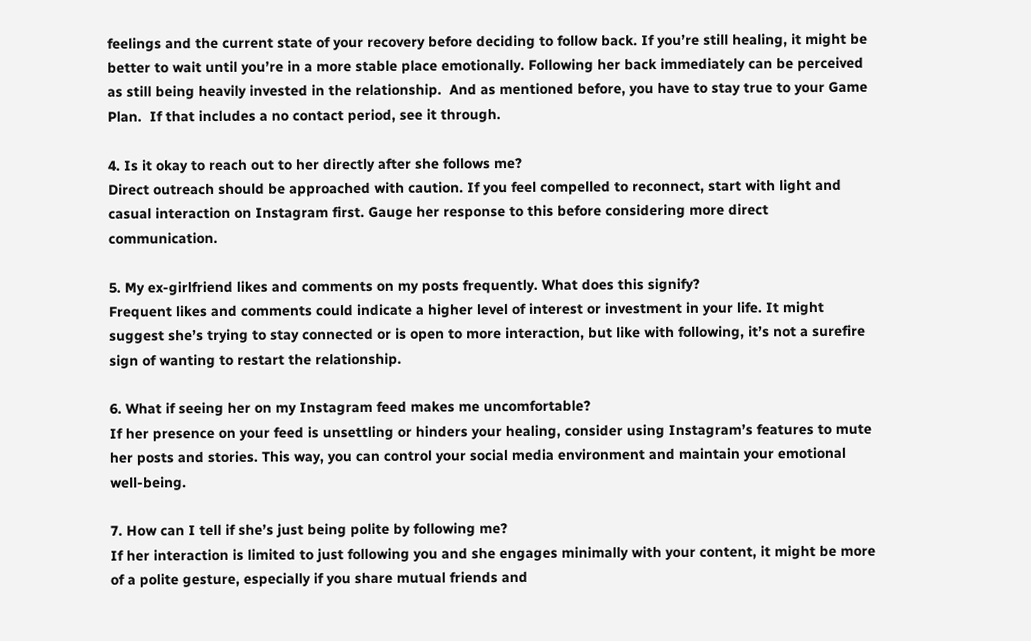feelings and the current state of your recovery before deciding to follow back. If you’re still healing, it might be better to wait until you’re in a more stable place emotionally. Following her back immediately can be perceived as still being heavily invested in the relationship.  And as mentioned before, you have to stay true to your Game Plan.  If that includes a no contact period, see it through.

4. Is it okay to reach out to her directly after she follows me?
Direct outreach should be approached with caution. If you feel compelled to reconnect, start with light and casual interaction on Instagram first. Gauge her response to this before considering more direct communication.

5. My ex-girlfriend likes and comments on my posts frequently. What does this signify?
Frequent likes and comments could indicate a higher level of interest or investment in your life. It might suggest she’s trying to stay connected or is open to more interaction, but like with following, it’s not a surefire sign of wanting to restart the relationship.

6. What if seeing her on my Instagram feed makes me uncomfortable?
If her presence on your feed is unsettling or hinders your healing, consider using Instagram’s features to mute her posts and stories. This way, you can control your social media environment and maintain your emotional well-being.

7. How can I tell if she’s just being polite by following me?
If her interaction is limited to just following you and she engages minimally with your content, it might be more of a polite gesture, especially if you share mutual friends and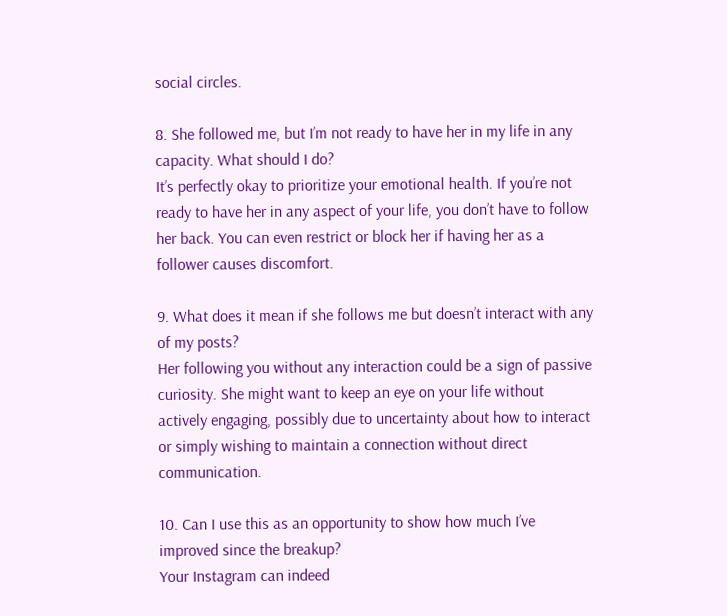social circles.

8. She followed me, but I’m not ready to have her in my life in any capacity. What should I do?
It’s perfectly okay to prioritize your emotional health. If you’re not ready to have her in any aspect of your life, you don’t have to follow her back. You can even restrict or block her if having her as a follower causes discomfort.

9. What does it mean if she follows me but doesn’t interact with any of my posts?
Her following you without any interaction could be a sign of passive curiosity. She might want to keep an eye on your life without actively engaging, possibly due to uncertainty about how to interact or simply wishing to maintain a connection without direct communication.

10. Can I use this as an opportunity to show how much I’ve improved since the breakup?
Your Instagram can indeed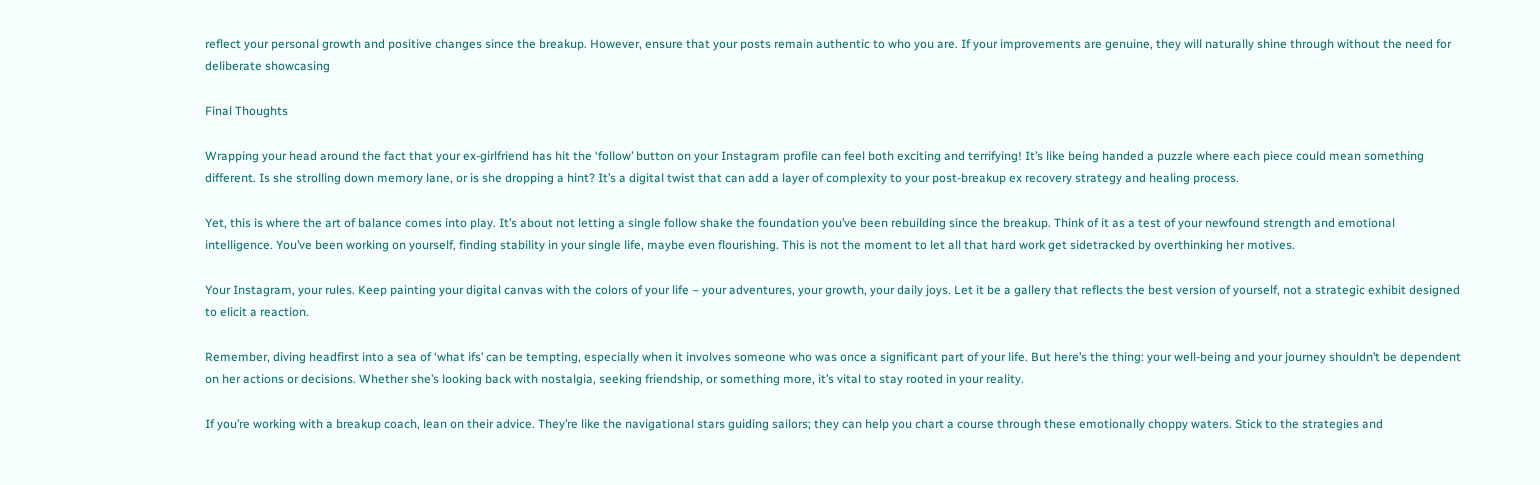reflect your personal growth and positive changes since the breakup. However, ensure that your posts remain authentic to who you are. If your improvements are genuine, they will naturally shine through without the need for deliberate showcasing

Final Thoughts

Wrapping your head around the fact that your ex-girlfriend has hit the ‘follow’ button on your Instagram profile can feel both exciting and terrifying! It’s like being handed a puzzle where each piece could mean something different. Is she strolling down memory lane, or is she dropping a hint? It’s a digital twist that can add a layer of complexity to your post-breakup ex recovery strategy and healing process.

Yet, this is where the art of balance comes into play. It’s about not letting a single follow shake the foundation you’ve been rebuilding since the breakup. Think of it as a test of your newfound strength and emotional intelligence. You’ve been working on yourself, finding stability in your single life, maybe even flourishing. This is not the moment to let all that hard work get sidetracked by overthinking her motives.

Your Instagram, your rules. Keep painting your digital canvas with the colors of your life – your adventures, your growth, your daily joys. Let it be a gallery that reflects the best version of yourself, not a strategic exhibit designed to elicit a reaction.

Remember, diving headfirst into a sea of ‘what ifs’ can be tempting, especially when it involves someone who was once a significant part of your life. But here’s the thing: your well-being and your journey shouldn’t be dependent on her actions or decisions. Whether she’s looking back with nostalgia, seeking friendship, or something more, it’s vital to stay rooted in your reality.

If you’re working with a breakup coach, lean on their advice. They’re like the navigational stars guiding sailors; they can help you chart a course through these emotionally choppy waters. Stick to the strategies and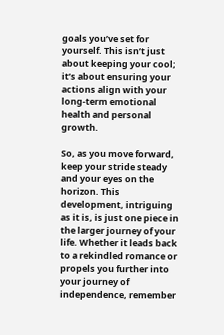goals you’ve set for yourself. This isn’t just about keeping your cool; it’s about ensuring your actions align with your long-term emotional health and personal growth.

So, as you move forward, keep your stride steady and your eyes on the horizon. This development, intriguing as it is, is just one piece in the larger journey of your life. Whether it leads back to a rekindled romance or propels you further into your journey of independence, remember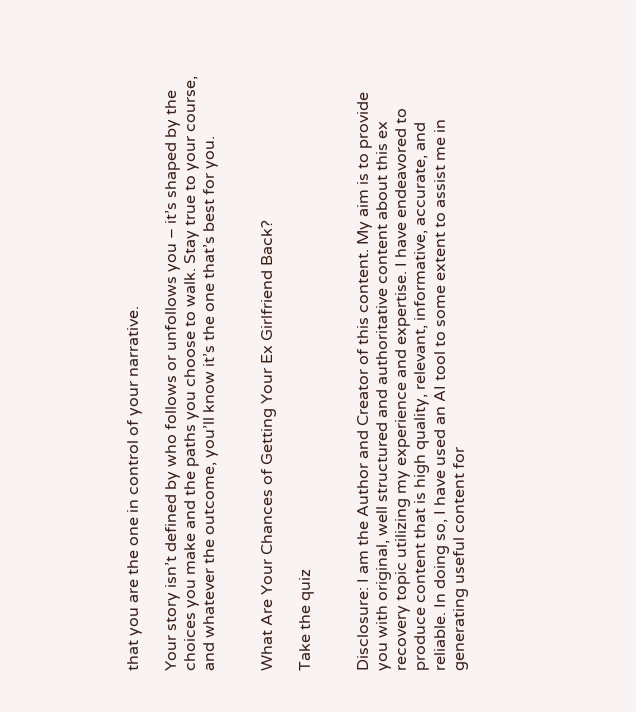that you are the one in control of your narrative.

Your story isn’t defined by who follows or unfollows you – it’s shaped by the choices you make and the paths you choose to walk. Stay true to your course, and whatever the outcome, you’ll know it’s the one that’s best for you.


What Are Your Chances of Getting Your Ex Girlfriend Back?

Take the quiz


Disclosure: I am the Author and Creator of this content. My aim is to provide you with original, well structured and authoritative content about this ex recovery topic utilizing my experience and expertise. I have endeavored to produce content that is high quality, relevant, informative, accurate, and reliable. In doing so, I have used an AI tool to some extent to assist me in generating useful content for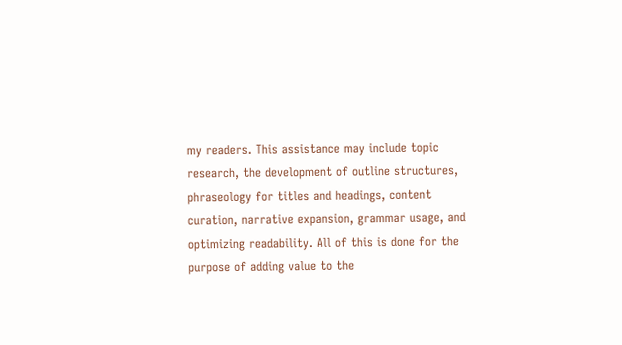my readers. This assistance may include topic research, the development of outline structures, phraseology for titles and headings, content curation, narrative expansion, grammar usage, and optimizing readability. All of this is done for the purpose of adding value to the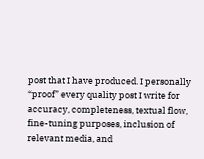post that I have produced. I personally “proof” every quality post I write for accuracy, completeness, textual flow, fine-tuning purposes, inclusion of relevant media, and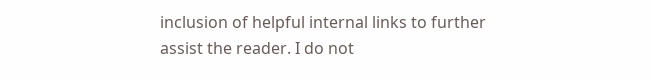inclusion of helpful internal links to further assist the reader. I do not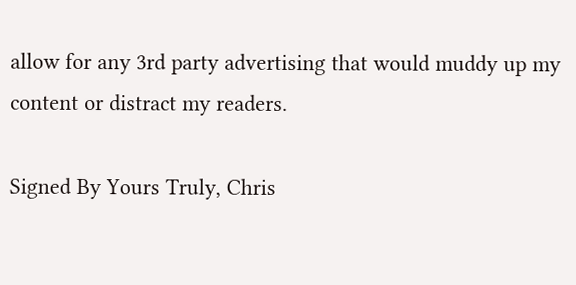allow for any 3rd party advertising that would muddy up my content or distract my readers.

Signed By Yours Truly, Chris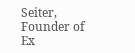Seiter, Founder of Ex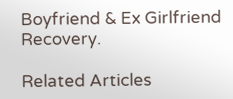Boyfriend & Ex Girlfriend Recovery.

Related Articles